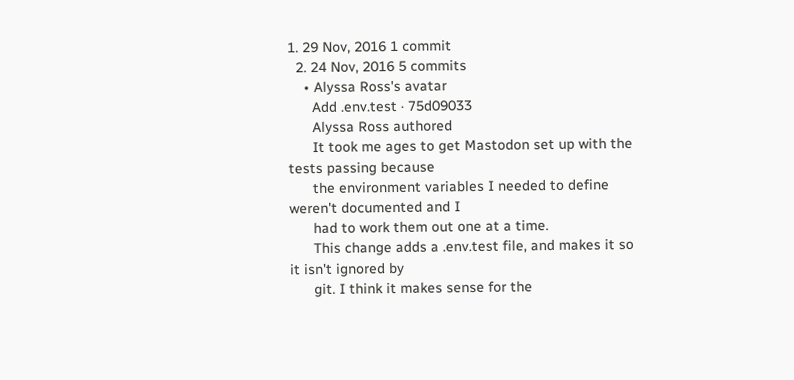1. 29 Nov, 2016 1 commit
  2. 24 Nov, 2016 5 commits
    • Alyssa Ross's avatar
      Add .env.test · 75d09033
      Alyssa Ross authored
      It took me ages to get Mastodon set up with the tests passing because
      the environment variables I needed to define weren't documented and I
      had to work them out one at a time.
      This change adds a .env.test file, and makes it so it isn't ignored by
      git. I think it makes sense for the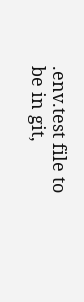.env.test file to be in git,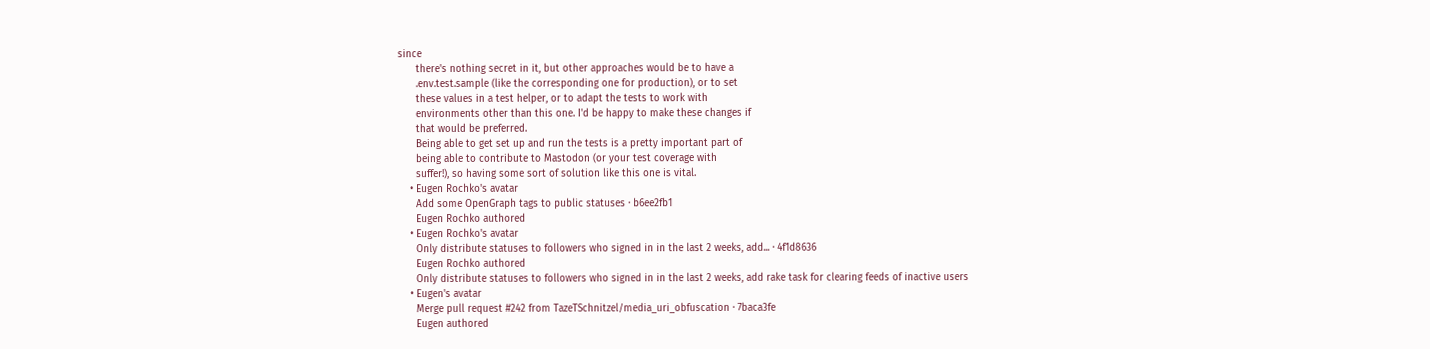since
      there's nothing secret in it, but other approaches would be to have a
      .env.test.sample (like the corresponding one for production), or to set
      these values in a test helper, or to adapt the tests to work with
      environments other than this one. I'd be happy to make these changes if
      that would be preferred.
      Being able to get set up and run the tests is a pretty important part of
      being able to contribute to Mastodon (or your test coverage with
      suffer!), so having some sort of solution like this one is vital.
    • Eugen Rochko's avatar
      Add some OpenGraph tags to public statuses · b6ee2fb1
      Eugen Rochko authored
    • Eugen Rochko's avatar
      Only distribute statuses to followers who signed in in the last 2 weeks, add... · 4f1d8636
      Eugen Rochko authored
      Only distribute statuses to followers who signed in in the last 2 weeks, add rake task for clearing feeds of inactive users
    • Eugen's avatar
      Merge pull request #242 from TazeTSchnitzel/media_uri_obfuscation · 7baca3fe
      Eugen authored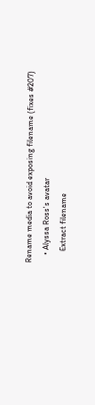Rename media to avoid exposing filename (fixes #207)
    • Alyssa Ross's avatar
      Extract filename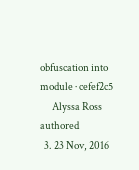obfuscation into module · cefef2c5
      Alyssa Ross authored
  3. 23 Nov, 2016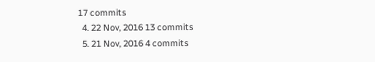17 commits
  4. 22 Nov, 2016 13 commits
  5. 21 Nov, 2016 4 commits